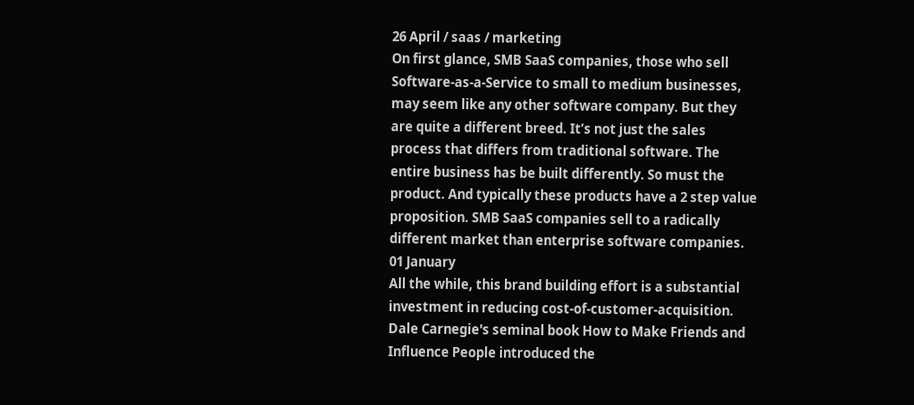26 April / saas / marketing
On first glance, SMB SaaS companies, those who sell Software-as-a-Service to small to medium businesses, may seem like any other software company. But they are quite a different breed. It’s not just the sales process that differs from traditional software. The entire business has be built differently. So must the product. And typically these products have a 2 step value proposition. SMB SaaS companies sell to a radically different market than enterprise software companies.
01 January
All the while, this brand building effort is a substantial investment in reducing cost-of-customer-acquisition. Dale Carnegie's seminal book How to Make Friends and Influence People introduced the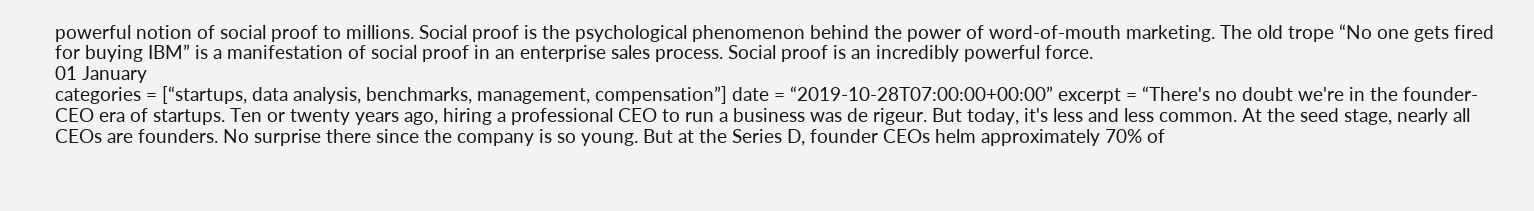powerful notion of social proof to millions. Social proof is the psychological phenomenon behind the power of word-of-mouth marketing. The old trope “No one gets fired for buying IBM” is a manifestation of social proof in an enterprise sales process. Social proof is an incredibly powerful force.
01 January
categories = [“startups, data analysis, benchmarks, management, compensation”] date = “2019-10-28T07:00:00+00:00” excerpt = “There's no doubt we're in the founder-CEO era of startups. Ten or twenty years ago, hiring a professional CEO to run a business was de rigeur. But today, it's less and less common. At the seed stage, nearly all CEOs are founders. No surprise there since the company is so young. But at the Series D, founder CEOs helm approximately 70% of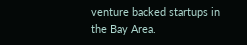venture backed startups in the Bay Area.